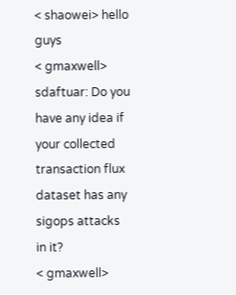< shaowei> hello guys
< gmaxwell> sdaftuar: Do you have any idea if your collected transaction flux dataset has any sigops attacks in it?
< gmaxwell>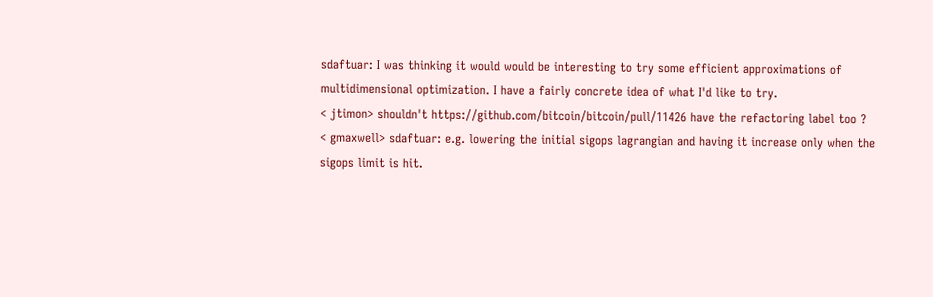sdaftuar: I was thinking it would would be interesting to try some efficient approximations of multidimensional optimization. I have a fairly concrete idea of what I'd like to try.
< jtimon> shouldn't https://github.com/bitcoin/bitcoin/pull/11426 have the refactoring label too ?
< gmaxwell> sdaftuar: e.g. lowering the initial sigops lagrangian and having it increase only when the sigops limit is hit.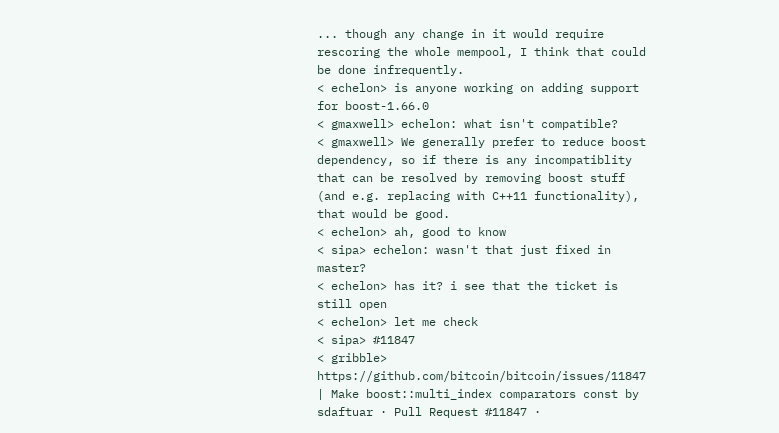... though any change in it would require rescoring the whole mempool, I think that could be done infrequently.
< echelon> is anyone working on adding support for boost-1.66.0
< gmaxwell> echelon: what isn't compatible?
< gmaxwell> We generally prefer to reduce boost dependency, so if there is any incompatiblity that can be resolved by removing boost stuff (and e.g. replacing with C++11 functionality), that would be good.
< echelon> ah, good to know
< sipa> echelon: wasn't that just fixed in master?
< echelon> has it? i see that the ticket is still open
< echelon> let me check
< sipa> #11847
< gribble> https://github.com/bitcoin/bitcoin/issues/11847 | Make boost::multi_index comparators const by sdaftuar · Pull Request #11847 ·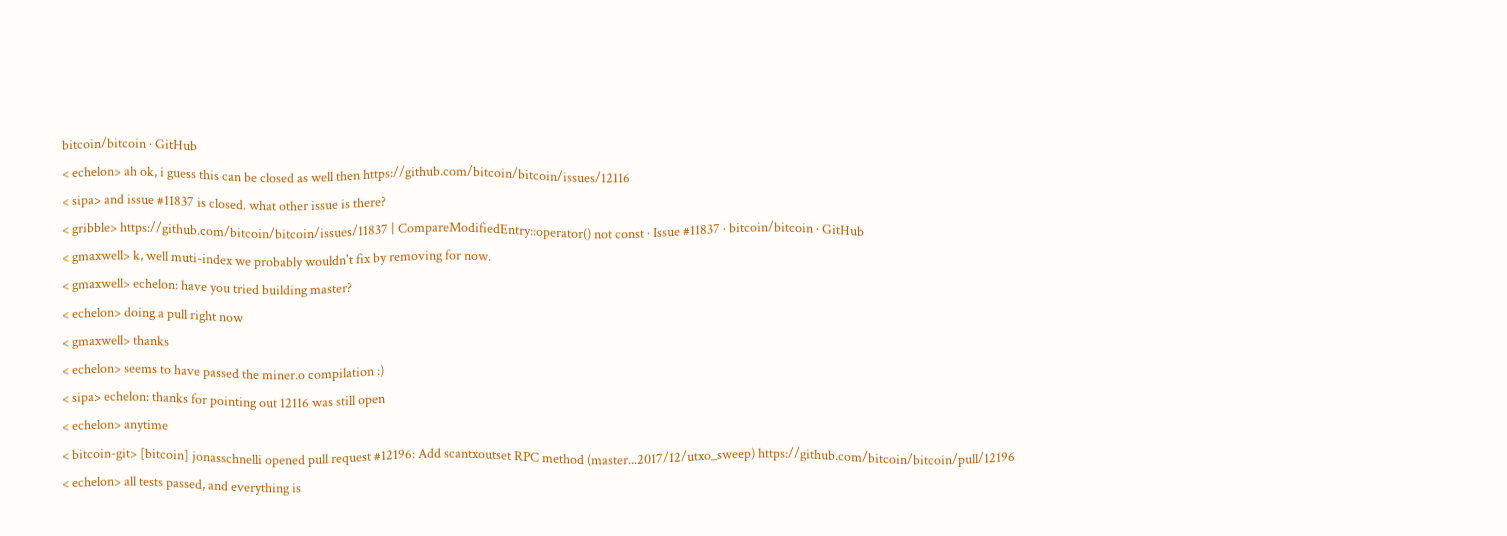bitcoin/bitcoin · GitHub
< echelon> ah ok, i guess this can be closed as well then https://github.com/bitcoin/bitcoin/issues/12116
< sipa> and issue #11837 is closed. what other issue is there?
< gribble> https://github.com/bitcoin/bitcoin/issues/11837 | CompareModifiedEntry::operator() not const · Issue #11837 · bitcoin/bitcoin · GitHub
< gmaxwell> k, well muti-index we probably wouldn't fix by removing for now.
< gmaxwell> echelon: have you tried building master?
< echelon> doing a pull right now
< gmaxwell> thanks
< echelon> seems to have passed the miner.o compilation :)
< sipa> echelon: thanks for pointing out 12116 was still open
< echelon> anytime
< bitcoin-git> [bitcoin] jonasschnelli opened pull request #12196: Add scantxoutset RPC method (master...2017/12/utxo_sweep) https://github.com/bitcoin/bitcoin/pull/12196
< echelon> all tests passed, and everything is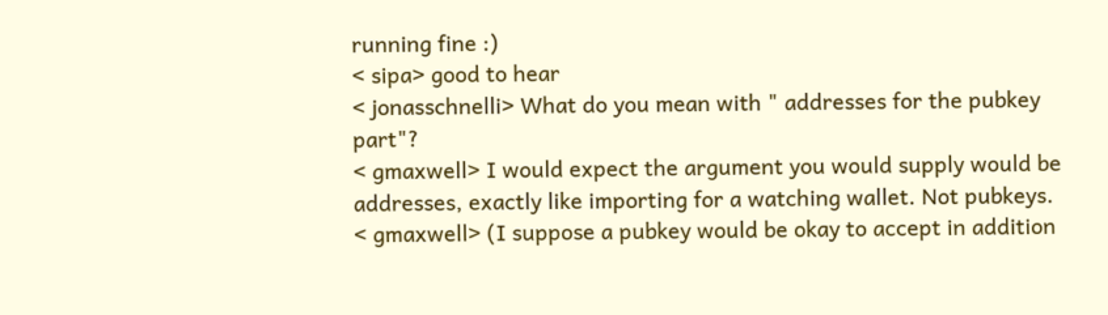running fine :)
< sipa> good to hear
< jonasschnelli> What do you mean with " addresses for the pubkey part"?
< gmaxwell> I would expect the argument you would supply would be addresses, exactly like importing for a watching wallet. Not pubkeys.
< gmaxwell> (I suppose a pubkey would be okay to accept in addition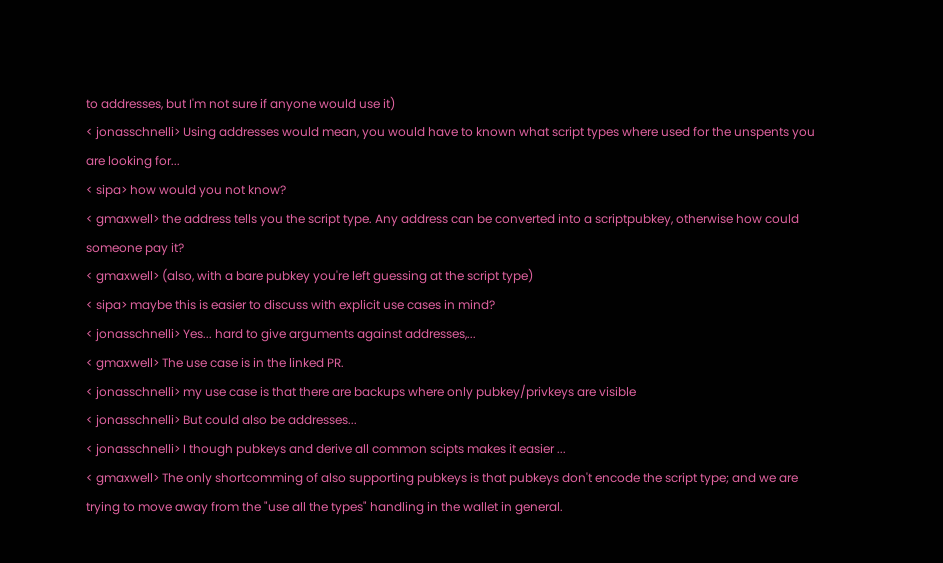to addresses, but I'm not sure if anyone would use it)
< jonasschnelli> Using addresses would mean, you would have to known what script types where used for the unspents you are looking for...
< sipa> how would you not know?
< gmaxwell> the address tells you the script type. Any address can be converted into a scriptpubkey, otherwise how could someone pay it?
< gmaxwell> (also, with a bare pubkey you're left guessing at the script type)
< sipa> maybe this is easier to discuss with explicit use cases in mind?
< jonasschnelli> Yes... hard to give arguments against addresses,...
< gmaxwell> The use case is in the linked PR.
< jonasschnelli> my use case is that there are backups where only pubkey/privkeys are visible
< jonasschnelli> But could also be addresses...
< jonasschnelli> I though pubkeys and derive all common scipts makes it easier ...
< gmaxwell> The only shortcomming of also supporting pubkeys is that pubkeys don't encode the script type; and we are trying to move away from the "use all the types" handling in the wallet in general.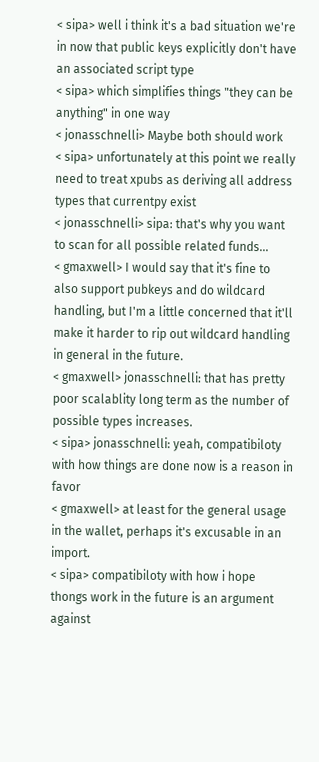< sipa> well i think it's a bad situation we're in now that public keys explicitly don't have an associated script type
< sipa> which simplifies things "they can be anything" in one way
< jonasschnelli> Maybe both should work
< sipa> unfortunately at this point we really need to treat xpubs as deriving all address types that currentpy exist
< jonasschnelli> sipa: that's why you want to scan for all possible related funds...
< gmaxwell> I would say that it's fine to also support pubkeys and do wildcard handling, but I'm a little concerned that it'll make it harder to rip out wildcard handling in general in the future.
< gmaxwell> jonasschnelli: that has pretty poor scalablity long term as the number of possible types increases.
< sipa> jonasschnelli: yeah, compatibiloty with how things are done now is a reason in favor
< gmaxwell> at least for the general usage in the wallet, perhaps it's excusable in an import.
< sipa> compatibiloty with how i hope thongs work in the future is an argument against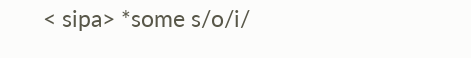< sipa> *some s/o/i/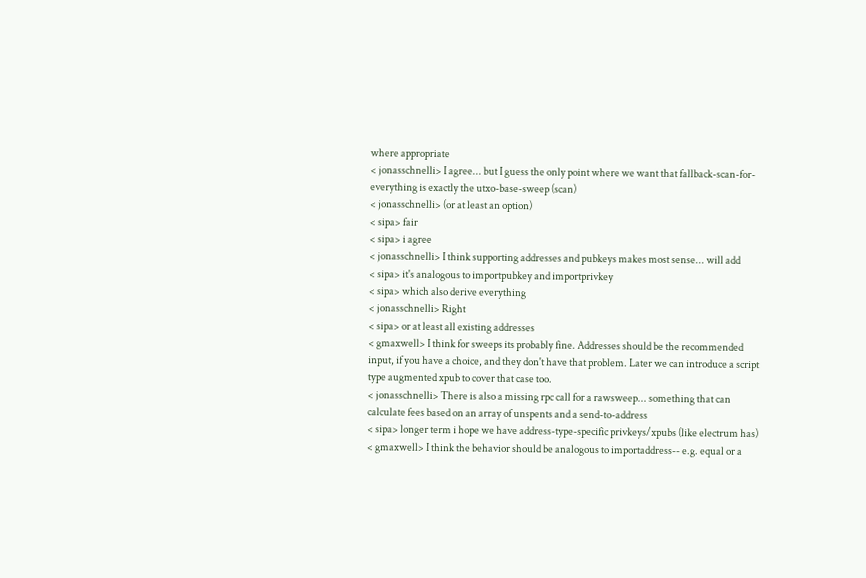where appropriate
< jonasschnelli> I agree... but I guess the only point where we want that fallback-scan-for-everything is exactly the utxo-base-sweep (scan)
< jonasschnelli> (or at least an option)
< sipa> fair
< sipa> i agree
< jonasschnelli> I think supporting addresses and pubkeys makes most sense... will add
< sipa> it's analogous to importpubkey and importprivkey
< sipa> which also derive everything
< jonasschnelli> Right
< sipa> or at least all existing addresses
< gmaxwell> I think for sweeps its probably fine. Addresses should be the recommended input, if you have a choice, and they don't have that problem. Later we can introduce a script type augmented xpub to cover that case too.
< jonasschnelli> There is also a missing rpc call for a rawsweep... something that can calculate fees based on an array of unspents and a send-to-address
< sipa> longer term i hope we have address-type-specific privkeys/xpubs (like electrum has)
< gmaxwell> I think the behavior should be analogous to importaddress-- e.g. equal or a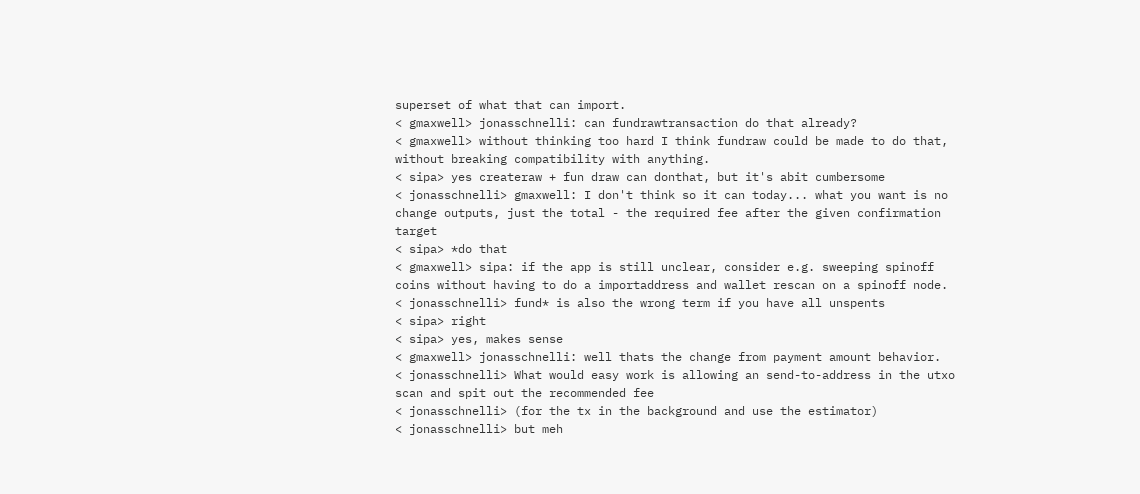superset of what that can import.
< gmaxwell> jonasschnelli: can fundrawtransaction do that already?
< gmaxwell> without thinking too hard I think fundraw could be made to do that, without breaking compatibility with anything.
< sipa> yes createraw + fun draw can donthat, but it's abit cumbersome
< jonasschnelli> gmaxwell: I don't think so it can today... what you want is no change outputs, just the total - the required fee after the given confirmation target
< sipa> *do that
< gmaxwell> sipa: if the app is still unclear, consider e.g. sweeping spinoff coins without having to do a importaddress and wallet rescan on a spinoff node.
< jonasschnelli> fund* is also the wrong term if you have all unspents
< sipa> right
< sipa> yes, makes sense
< gmaxwell> jonasschnelli: well thats the change from payment amount behavior.
< jonasschnelli> What would easy work is allowing an send-to-address in the utxo scan and spit out the recommended fee
< jonasschnelli> (for the tx in the background and use the estimator)
< jonasschnelli> but meh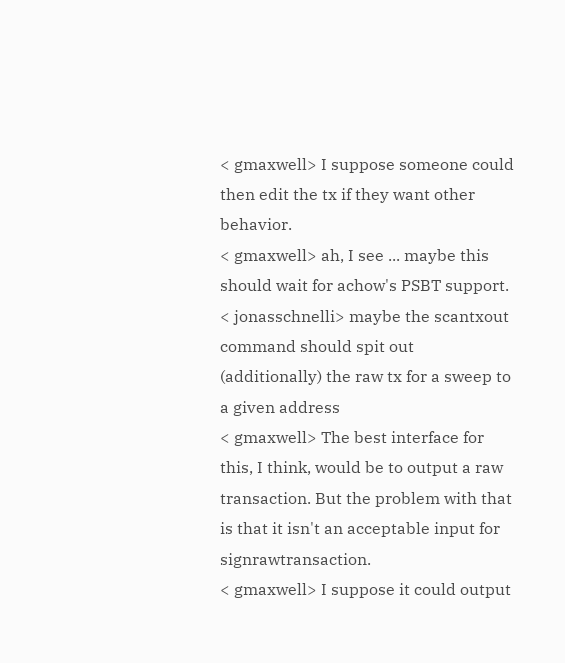< gmaxwell> I suppose someone could then edit the tx if they want other behavior.
< gmaxwell> ah, I see ... maybe this should wait for achow's PSBT support.
< jonasschnelli> maybe the scantxout command should spit out (additionally) the raw tx for a sweep to a given address
< gmaxwell> The best interface for this, I think, would be to output a raw transaction. But the problem with that is that it isn't an acceptable input for signrawtransaction.
< gmaxwell> I suppose it could output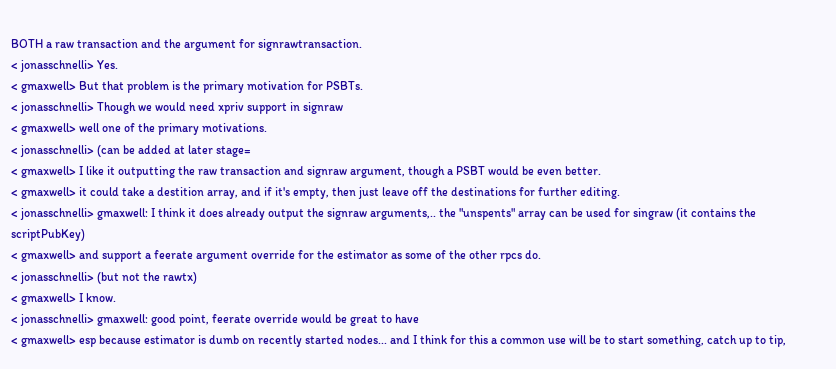BOTH a raw transaction and the argument for signrawtransaction.
< jonasschnelli> Yes.
< gmaxwell> But that problem is the primary motivation for PSBTs.
< jonasschnelli> Though we would need xpriv support in signraw
< gmaxwell> well one of the primary motivations.
< jonasschnelli> (can be added at later stage=
< gmaxwell> I like it outputting the raw transaction and signraw argument, though a PSBT would be even better.
< gmaxwell> it could take a destition array, and if it's empty, then just leave off the destinations for further editing.
< jonasschnelli> gmaxwell: I think it does already output the signraw arguments,.. the "unspents" array can be used for singraw (it contains the scriptPubKey)
< gmaxwell> and support a feerate argument override for the estimator as some of the other rpcs do.
< jonasschnelli> (but not the rawtx)
< gmaxwell> I know.
< jonasschnelli> gmaxwell: good point, feerate override would be great to have
< gmaxwell> esp because estimator is dumb on recently started nodes... and I think for this a common use will be to start something, catch up to tip,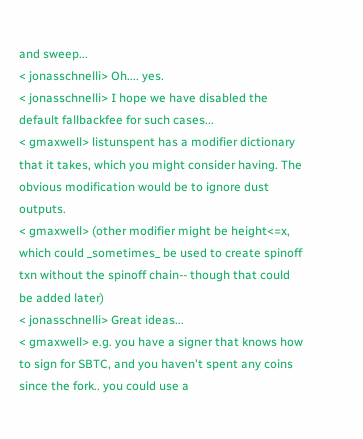and sweep...
< jonasschnelli> Oh.... yes.
< jonasschnelli> I hope we have disabled the default fallbackfee for such cases...
< gmaxwell> listunspent has a modifier dictionary that it takes, which you might consider having. The obvious modification would be to ignore dust outputs.
< gmaxwell> (other modifier might be height<=x, which could _sometimes_ be used to create spinoff txn without the spinoff chain-- though that could be added later)
< jonasschnelli> Great ideas...
< gmaxwell> e.g. you have a signer that knows how to sign for SBTC, and you haven't spent any coins since the fork.. you could use a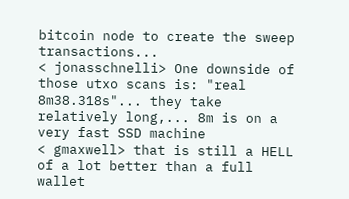bitcoin node to create the sweep transactions...
< jonasschnelli> One downside of those utxo scans is: "real 8m38.318s"... they take relatively long,... 8m is on a very fast SSD machine
< gmaxwell> that is still a HELL of a lot better than a full wallet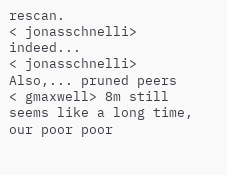rescan.
< jonasschnelli> indeed...
< jonasschnelli> Also,... pruned peers
< gmaxwell> 8m still seems like a long time, our poor poor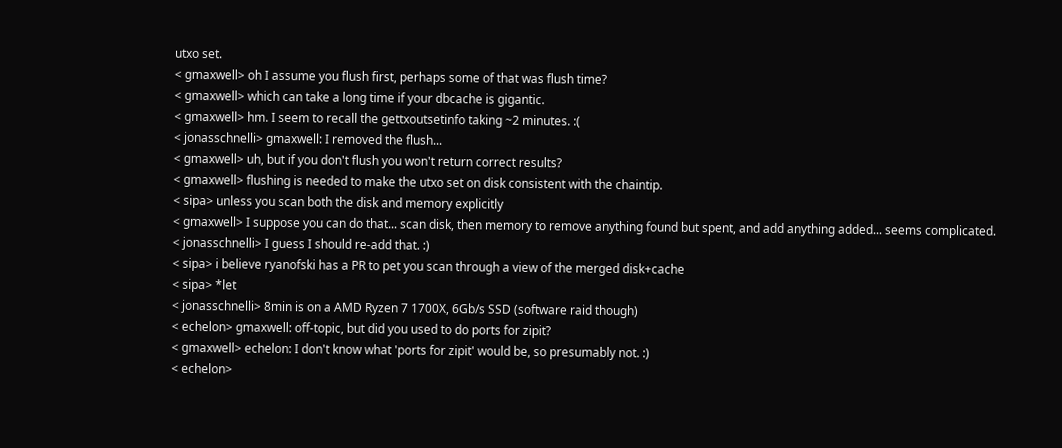utxo set.
< gmaxwell> oh I assume you flush first, perhaps some of that was flush time?
< gmaxwell> which can take a long time if your dbcache is gigantic.
< gmaxwell> hm. I seem to recall the gettxoutsetinfo taking ~2 minutes. :(
< jonasschnelli> gmaxwell: I removed the flush...
< gmaxwell> uh, but if you don't flush you won't return correct results?
< gmaxwell> flushing is needed to make the utxo set on disk consistent with the chaintip.
< sipa> unless you scan both the disk and memory explicitly
< gmaxwell> I suppose you can do that... scan disk, then memory to remove anything found but spent, and add anything added... seems complicated.
< jonasschnelli> I guess I should re-add that. :)
< sipa> i believe ryanofski has a PR to pet you scan through a view of the merged disk+cache
< sipa> *let
< jonasschnelli> 8min is on a AMD Ryzen 7 1700X, 6Gb/s SSD (software raid though)
< echelon> gmaxwell: off-topic, but did you used to do ports for zipit?
< gmaxwell> echelon: I don't know what 'ports for zipit' would be, so presumably not. :)
< echelon>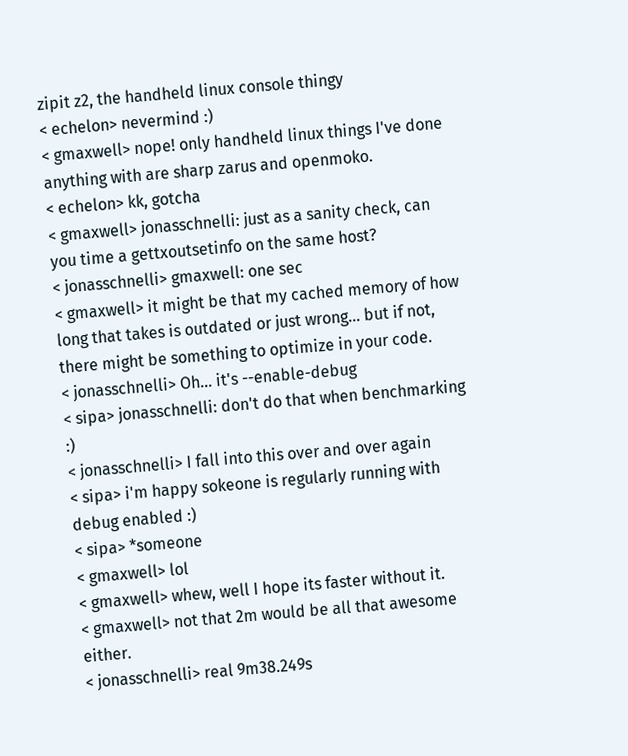zipit z2, the handheld linux console thingy
< echelon> nevermind :)
< gmaxwell> nope! only handheld linux things I've done anything with are sharp zarus and openmoko.
< echelon> kk, gotcha
< gmaxwell> jonasschnelli: just as a sanity check, can you time a gettxoutsetinfo on the same host?
< jonasschnelli> gmaxwell: one sec
< gmaxwell> it might be that my cached memory of how long that takes is outdated or just wrong... but if not, there might be something to optimize in your code.
< jonasschnelli> Oh... it's --enable-debug
< sipa> jonasschnelli: don't do that when benchmarking :)
< jonasschnelli> I fall into this over and over again
< sipa> i'm happy sokeone is regularly running with debug enabled :)
< sipa> *someone
< gmaxwell> lol
< gmaxwell> whew, well I hope its faster without it.
< gmaxwell> not that 2m would be all that awesome either.
< jonasschnelli> real 9m38.249s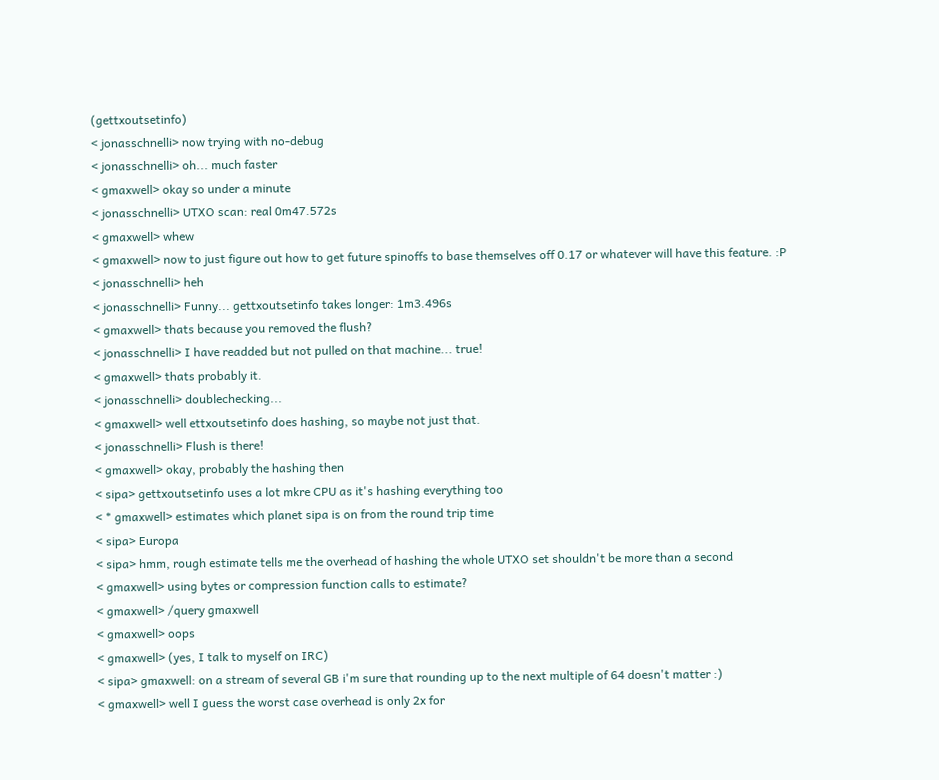(gettxoutsetinfo)
< jonasschnelli> now trying with no-debug
< jonasschnelli> oh... much faster
< gmaxwell> okay so under a minute
< jonasschnelli> UTXO scan: real 0m47.572s
< gmaxwell> whew
< gmaxwell> now to just figure out how to get future spinoffs to base themselves off 0.17 or whatever will have this feature. :P
< jonasschnelli> heh
< jonasschnelli> Funny... gettxoutsetinfo takes longer: 1m3.496s
< gmaxwell> thats because you removed the flush?
< jonasschnelli> I have readded but not pulled on that machine... true!
< gmaxwell> thats probably it.
< jonasschnelli> doublechecking...
< gmaxwell> well ettxoutsetinfo does hashing, so maybe not just that.
< jonasschnelli> Flush is there!
< gmaxwell> okay, probably the hashing then
< sipa> gettxoutsetinfo uses a lot mkre CPU as it's hashing everything too
< * gmaxwell> estimates which planet sipa is on from the round trip time
< sipa> Europa
< sipa> hmm, rough estimate tells me the overhead of hashing the whole UTXO set shouldn't be more than a second
< gmaxwell> using bytes or compression function calls to estimate?
< gmaxwell> /query gmaxwell
< gmaxwell> oops
< gmaxwell> (yes, I talk to myself on IRC)
< sipa> gmaxwell: on a stream of several GB i'm sure that rounding up to the next multiple of 64 doesn't matter :)
< gmaxwell> well I guess the worst case overhead is only 2x for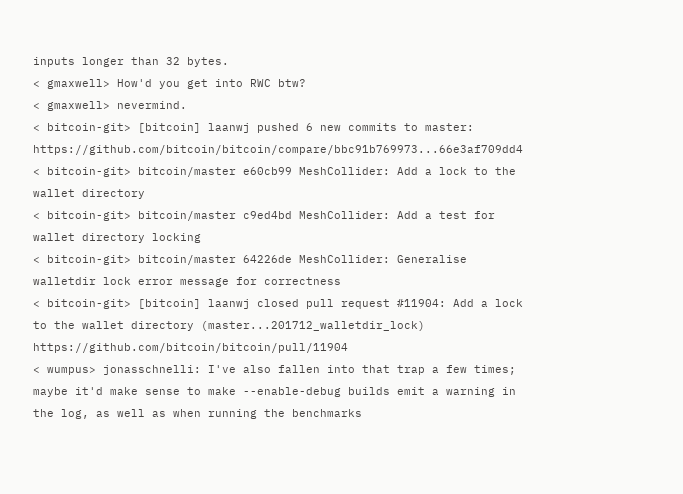inputs longer than 32 bytes.
< gmaxwell> How'd you get into RWC btw?
< gmaxwell> nevermind.
< bitcoin-git> [bitcoin] laanwj pushed 6 new commits to master: https://github.com/bitcoin/bitcoin/compare/bbc91b769973...66e3af709dd4
< bitcoin-git> bitcoin/master e60cb99 MeshCollider: Add a lock to the wallet directory
< bitcoin-git> bitcoin/master c9ed4bd MeshCollider: Add a test for wallet directory locking
< bitcoin-git> bitcoin/master 64226de MeshCollider: Generalise walletdir lock error message for correctness
< bitcoin-git> [bitcoin] laanwj closed pull request #11904: Add a lock to the wallet directory (master...201712_walletdir_lock) https://github.com/bitcoin/bitcoin/pull/11904
< wumpus> jonasschnelli: I've also fallen into that trap a few times; maybe it'd make sense to make --enable-debug builds emit a warning in the log, as well as when running the benchmarks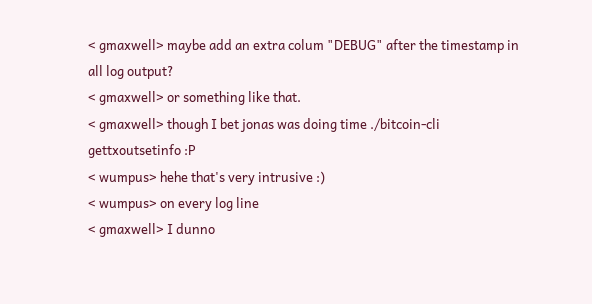< gmaxwell> maybe add an extra colum "DEBUG" after the timestamp in all log output?
< gmaxwell> or something like that.
< gmaxwell> though I bet jonas was doing time ./bitcoin-cli gettxoutsetinfo :P
< wumpus> hehe that's very intrusive :)
< wumpus> on every log line
< gmaxwell> I dunno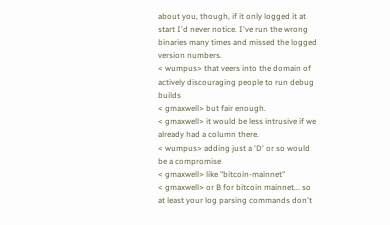about you, though, if it only logged it at start I'd never notice. I've run the wrong binaries many times and missed the logged version numbers.
< wumpus> that veers into the domain of actively discouraging people to run debug builds
< gmaxwell> but fair enough.
< gmaxwell> it would be less intrusive if we already had a column there.
< wumpus> adding just a 'D' or so would be a compromise
< gmaxwell> like "bitcoin-mainnet"
< gmaxwell> or B for bitcoin mainnet... so at least your log parsing commands don't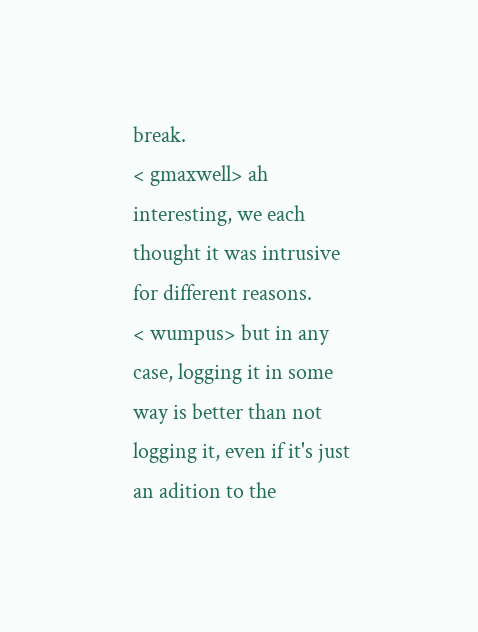break.
< gmaxwell> ah interesting, we each thought it was intrusive for different reasons.
< wumpus> but in any case, logging it in some way is better than not logging it, even if it's just an adition to the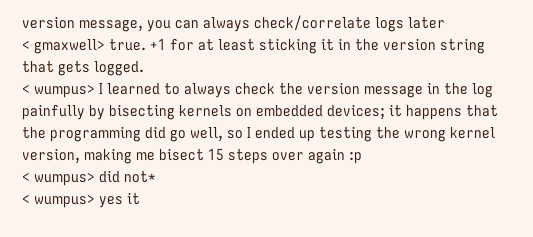version message, you can always check/correlate logs later
< gmaxwell> true. +1 for at least sticking it in the version string that gets logged.
< wumpus> I learned to always check the version message in the log painfully by bisecting kernels on embedded devices; it happens that the programming did go well, so I ended up testing the wrong kernel version, making me bisect 15 steps over again :p
< wumpus> did not*
< wumpus> yes it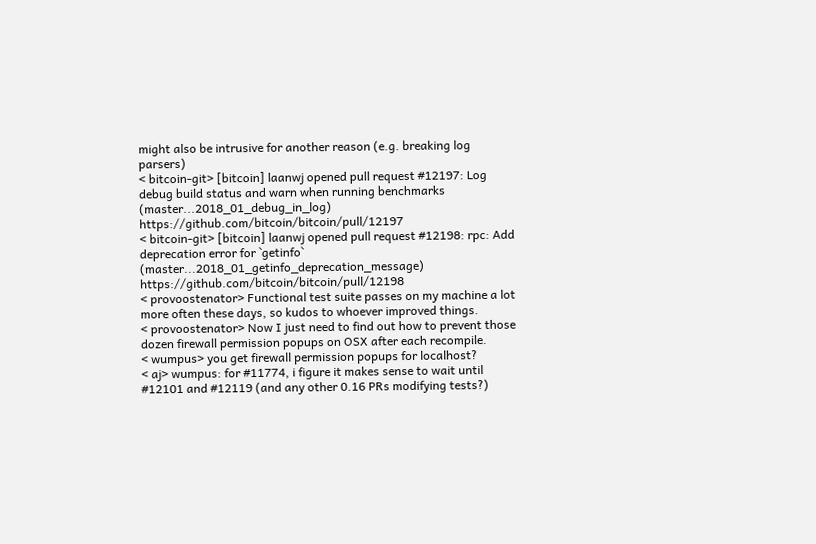might also be intrusive for another reason (e.g. breaking log parsers)
< bitcoin-git> [bitcoin] laanwj opened pull request #12197: Log debug build status and warn when running benchmarks (master...2018_01_debug_in_log) https://github.com/bitcoin/bitcoin/pull/12197
< bitcoin-git> [bitcoin] laanwj opened pull request #12198: rpc: Add deprecation error for `getinfo` (master...2018_01_getinfo_deprecation_message) https://github.com/bitcoin/bitcoin/pull/12198
< provoostenator> Functional test suite passes on my machine a lot more often these days, so kudos to whoever improved things.
< provoostenator> Now I just need to find out how to prevent those dozen firewall permission popups on OSX after each recompile.
< wumpus> you get firewall permission popups for localhost?
< aj> wumpus: for #11774, i figure it makes sense to wait until #12101 and #12119 (and any other 0.16 PRs modifying tests?)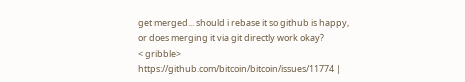get merged... should i rebase it so github is happy, or does merging it via git directly work okay?
< gribble> https://github.com/bitcoin/bitcoin/issues/11774 |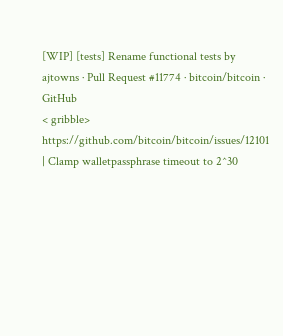[WIP] [tests] Rename functional tests by ajtowns · Pull Request #11774 · bitcoin/bitcoin · GitHub
< gribble> https://github.com/bitcoin/bitcoin/issues/12101 | Clamp walletpassphrase timeout to 2^30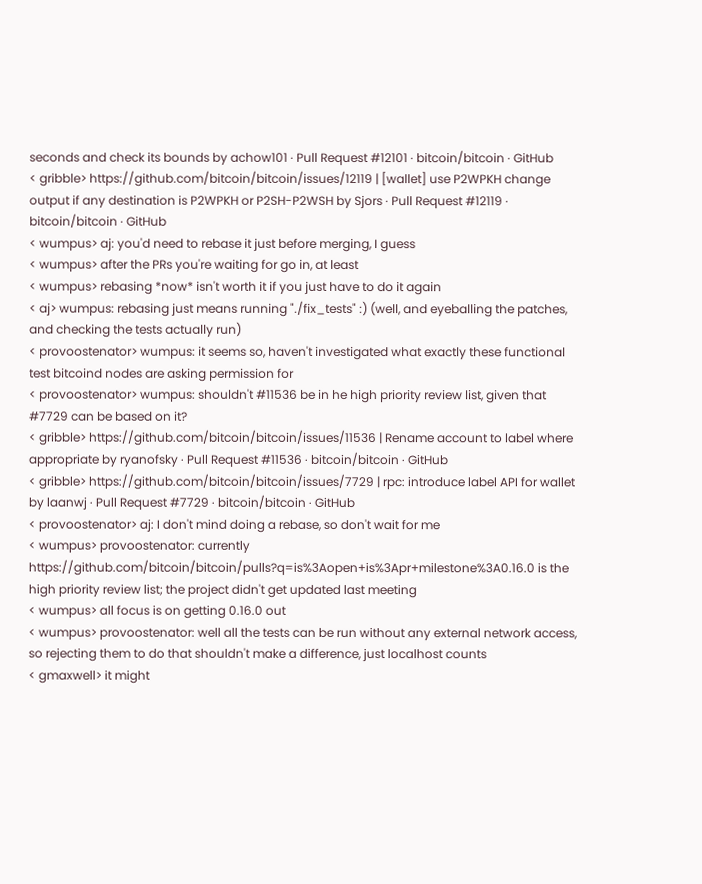seconds and check its bounds by achow101 · Pull Request #12101 · bitcoin/bitcoin · GitHub
< gribble> https://github.com/bitcoin/bitcoin/issues/12119 | [wallet] use P2WPKH change output if any destination is P2WPKH or P2SH-P2WSH by Sjors · Pull Request #12119 · bitcoin/bitcoin · GitHub
< wumpus> aj: you'd need to rebase it just before merging, I guess
< wumpus> after the PRs you're waiting for go in, at least
< wumpus> rebasing *now* isn't worth it if you just have to do it again
< aj> wumpus: rebasing just means running "./fix_tests" :) (well, and eyeballing the patches, and checking the tests actually run)
< provoostenator> wumpus: it seems so, haven't investigated what exactly these functional test bitcoind nodes are asking permission for
< provoostenator> wumpus: shouldn't #11536 be in he high priority review list, given that #7729 can be based on it?
< gribble> https://github.com/bitcoin/bitcoin/issues/11536 | Rename account to label where appropriate by ryanofsky · Pull Request #11536 · bitcoin/bitcoin · GitHub
< gribble> https://github.com/bitcoin/bitcoin/issues/7729 | rpc: introduce label API for wallet by laanwj · Pull Request #7729 · bitcoin/bitcoin · GitHub
< provoostenator> aj: I don't mind doing a rebase, so don't wait for me
< wumpus> provoostenator: currently https://github.com/bitcoin/bitcoin/pulls?q=is%3Aopen+is%3Apr+milestone%3A0.16.0 is the high priority review list; the project didn't get updated last meeting
< wumpus> all focus is on getting 0.16.0 out
< wumpus> provoostenator: well all the tests can be run without any external network access, so rejecting them to do that shouldn't make a difference, just localhost counts
< gmaxwell> it might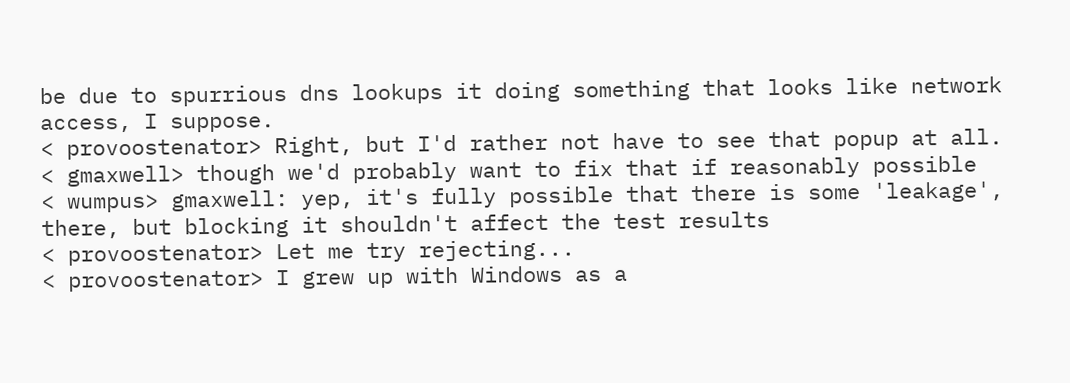be due to spurrious dns lookups it doing something that looks like network access, I suppose.
< provoostenator> Right, but I'd rather not have to see that popup at all.
< gmaxwell> though we'd probably want to fix that if reasonably possible
< wumpus> gmaxwell: yep, it's fully possible that there is some 'leakage', there, but blocking it shouldn't affect the test results
< provoostenator> Let me try rejecting...
< provoostenator> I grew up with Windows as a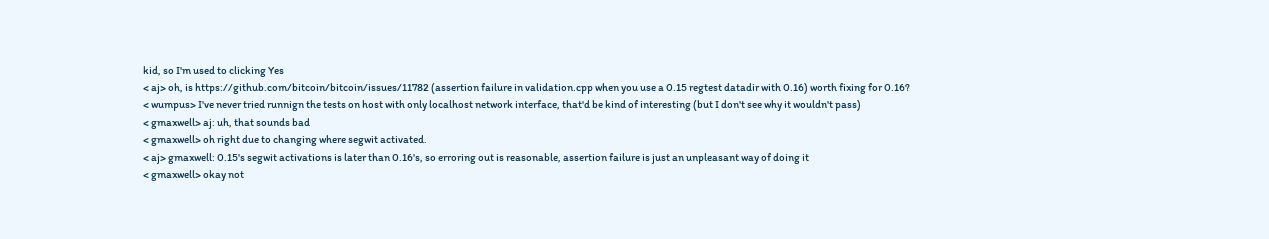kid, so I'm used to clicking Yes
< aj> oh, is https://github.com/bitcoin/bitcoin/issues/11782 (assertion failure in validation.cpp when you use a 0.15 regtest datadir with 0.16) worth fixing for 0.16?
< wumpus> I've never tried runnign the tests on host with only localhost network interface, that'd be kind of interesting (but I don't see why it wouldn't pass)
< gmaxwell> aj: uh, that sounds bad
< gmaxwell> oh right due to changing where segwit activated.
< aj> gmaxwell: 0.15's segwit activations is later than 0.16's, so erroring out is reasonable, assertion failure is just an unpleasant way of doing it
< gmaxwell> okay not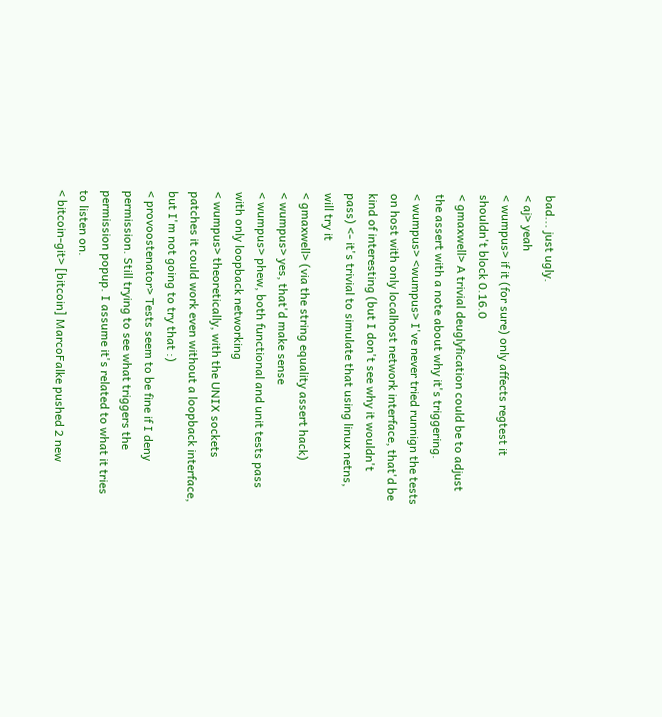bad... just ugly.
< aj> yeah
< wumpus> if it (for sure) only affects regtest it shouldn't block 0.16.0
< gmaxwell> A trivial deuglyfication could be to adjust the assert with a note about why it's triggering.
< wumpus> <wumpus> I've never tried runnign the tests on host with only localhost network interface, that'd be kind of interesting (but I don't see why it wouldn't pass) <- it's trivial to simulate that using linux netns, will try it
< gmaxwell> (via the string equality assert hack)
< wumpus> yes, that'd make sense
< wumpus> phew, both functional and unit tests pass with only loopback networking
< wumpus> theoretically, with the UNIX sockets patches it could work even without a loopback interface, but I'm not going to try that :)
< provoostenator> Tests seem to be fine if I deny permission. Still trying to see what triggers the permission popup. I assume it's related to what it tries to listen on.
< bitcoin-git> [bitcoin] MarcoFalke pushed 2 new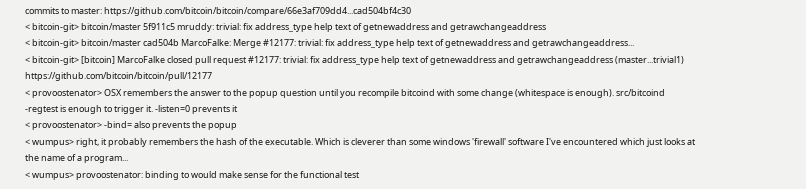commits to master: https://github.com/bitcoin/bitcoin/compare/66e3af709dd4...cad504bf4c30
< bitcoin-git> bitcoin/master 5f911c5 mruddy: trivial: fix address_type help text of getnewaddress and getrawchangeaddress
< bitcoin-git> bitcoin/master cad504b MarcoFalke: Merge #12177: trivial: fix address_type help text of getnewaddress and getrawchangeaddress...
< bitcoin-git> [bitcoin] MarcoFalke closed pull request #12177: trivial: fix address_type help text of getnewaddress and getrawchangeaddress (master...trivial1) https://github.com/bitcoin/bitcoin/pull/12177
< provoostenator> OSX remembers the answer to the popup question until you recompile bitcoind with some change (whitespace is enough). src/bitcoind -regtest is enough to trigger it. -listen=0 prevents it
< provoostenator> -bind= also prevents the popup
< wumpus> right, it probably remembers the hash of the executable. Which is cleverer than some windows 'firewall' software I've encountered which just looks at the name of a program...
< wumpus> provoostenator: binding to would make sense for the functional test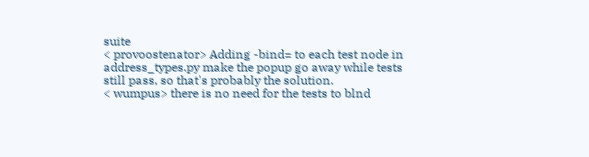suite
< provoostenator> Adding -bind= to each test node in address_types.py make the popup go away while tests still pass, so that's probably the solution.
< wumpus> there is no need for the tests to blnd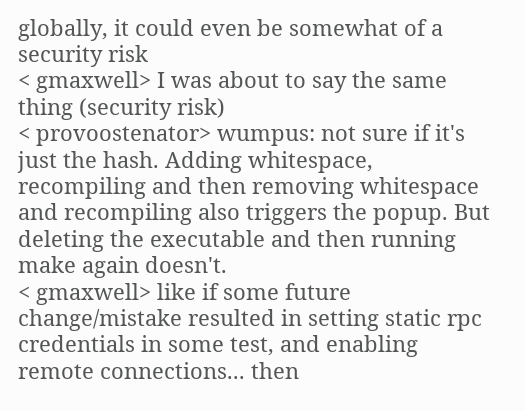globally, it could even be somewhat of a security risk
< gmaxwell> I was about to say the same thing (security risk)
< provoostenator> wumpus: not sure if it's just the hash. Adding whitespace, recompiling and then removing whitespace and recompiling also triggers the popup. But deleting the executable and then running make again doesn't.
< gmaxwell> like if some future change/mistake resulted in setting static rpc credentials in some test, and enabling remote connections... then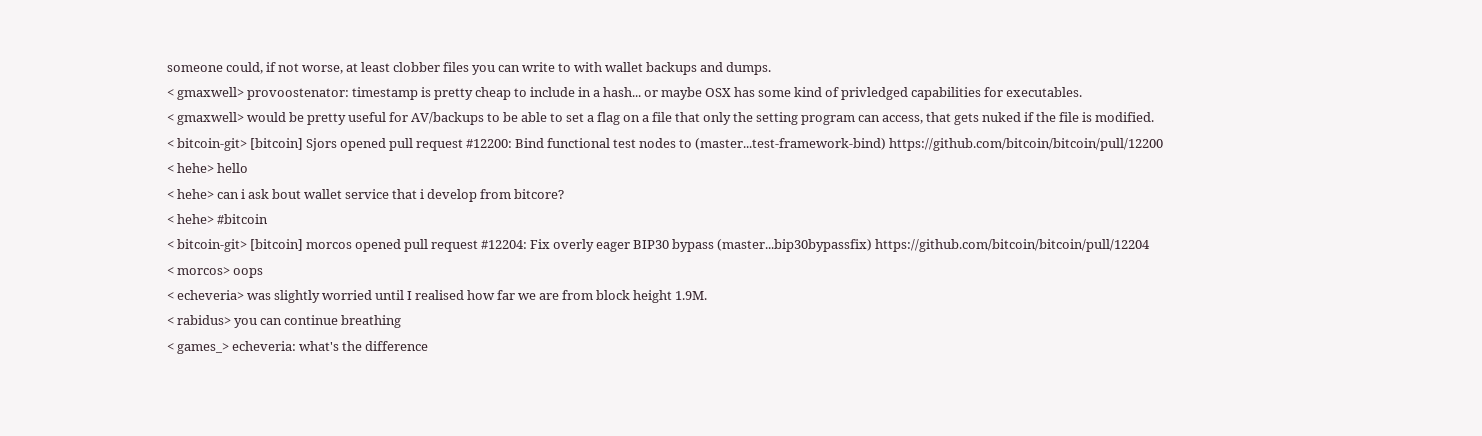someone could, if not worse, at least clobber files you can write to with wallet backups and dumps.
< gmaxwell> provoostenator: timestamp is pretty cheap to include in a hash... or maybe OSX has some kind of privledged capabilities for executables.
< gmaxwell> would be pretty useful for AV/backups to be able to set a flag on a file that only the setting program can access, that gets nuked if the file is modified.
< bitcoin-git> [bitcoin] Sjors opened pull request #12200: Bind functional test nodes to (master...test-framework-bind) https://github.com/bitcoin/bitcoin/pull/12200
< hehe> hello
< hehe> can i ask bout wallet service that i develop from bitcore?
< hehe> #bitcoin
< bitcoin-git> [bitcoin] morcos opened pull request #12204: Fix overly eager BIP30 bypass (master...bip30bypassfix) https://github.com/bitcoin/bitcoin/pull/12204
< morcos> oops
< echeveria> was slightly worried until I realised how far we are from block height 1.9M.
< rabidus> you can continue breathing
< games_> echeveria: what's the difference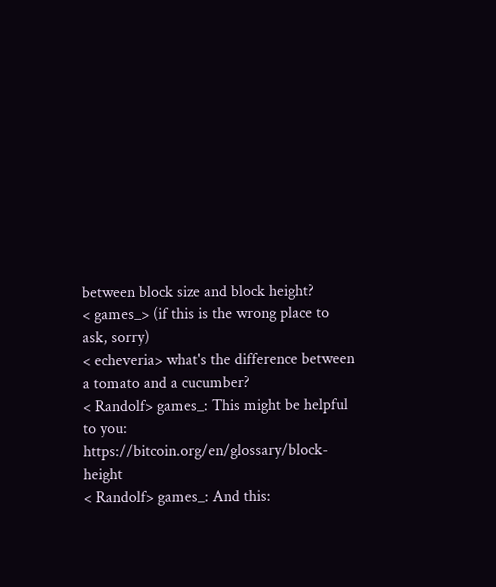between block size and block height?
< games_> (if this is the wrong place to ask, sorry)
< echeveria> what's the difference between a tomato and a cucumber?
< Randolf> games_: This might be helpful to you: https://bitcoin.org/en/glossary/block-height
< Randolf> games_: And this: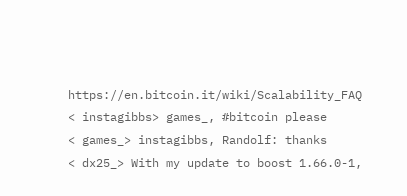https://en.bitcoin.it/wiki/Scalability_FAQ
< instagibbs> games_, #bitcoin please
< games_> instagibbs, Randolf: thanks
< dx25_> With my update to boost 1.66.0-1,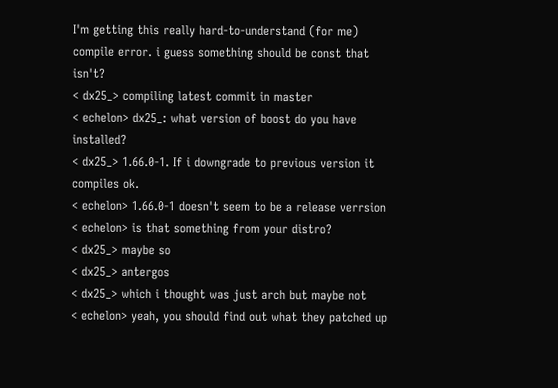I'm getting this really hard-to-understand (for me) compile error. i guess something should be const that isn't?
< dx25_> compiling latest commit in master
< echelon> dx25_: what version of boost do you have installed?
< dx25_> 1.66.0-1. If i downgrade to previous version it compiles ok.
< echelon> 1.66.0-1 doesn't seem to be a release verrsion
< echelon> is that something from your distro?
< dx25_> maybe so
< dx25_> antergos
< dx25_> which i thought was just arch but maybe not
< echelon> yeah, you should find out what they patched up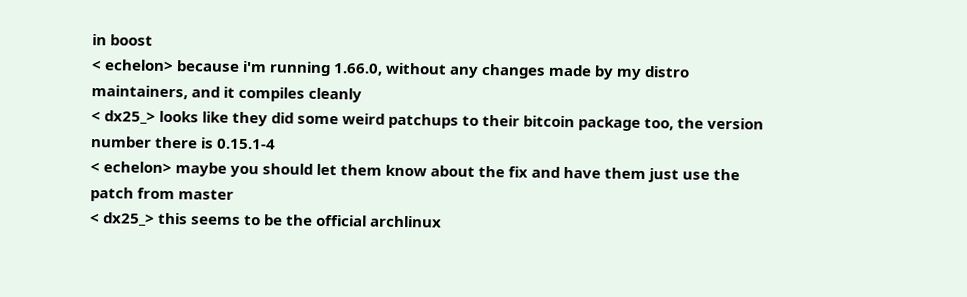in boost
< echelon> because i'm running 1.66.0, without any changes made by my distro maintainers, and it compiles cleanly
< dx25_> looks like they did some weird patchups to their bitcoin package too, the version number there is 0.15.1-4
< echelon> maybe you should let them know about the fix and have them just use the patch from master
< dx25_> this seems to be the official archlinux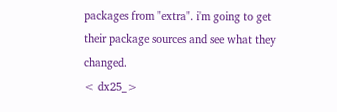packages from "extra". i'm going to get their package sources and see what they changed.
< dx25_>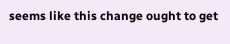seems like this change ought to get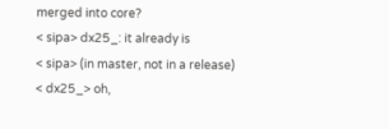merged into core?
< sipa> dx25_: it already is
< sipa> (in master, not in a release)
< dx25_> oh,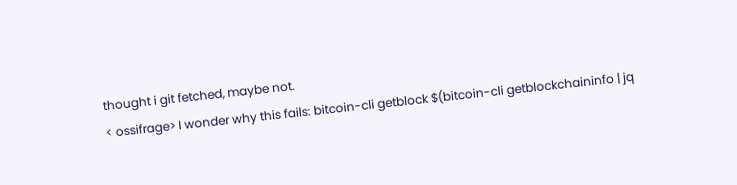thought i git fetched, maybe not.
< ossifrage> I wonder why this fails: bitcoin-cli getblock $(bitcoin-cli getblockchaininfo | jq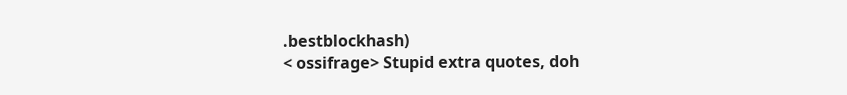.bestblockhash)
< ossifrage> Stupid extra quotes, doh